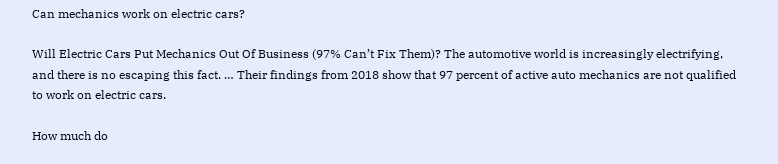Can mechanics work on electric cars?

Will Electric Cars Put Mechanics Out Of Business (97% Can’t Fix Them)? The automotive world is increasingly electrifying, and there is no escaping this fact. … Their findings from 2018 show that 97 percent of active auto mechanics are not qualified to work on electric cars.

How much do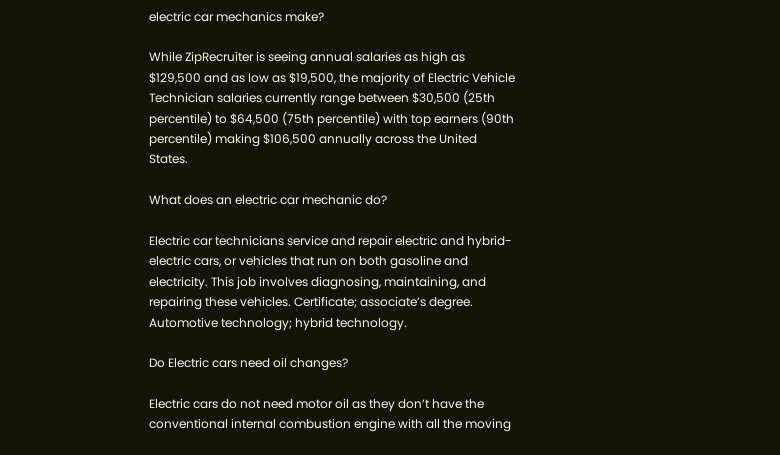electric car mechanics make?

While ZipRecruiter is seeing annual salaries as high as $129,500 and as low as $19,500, the majority of Electric Vehicle Technician salaries currently range between $30,500 (25th percentile) to $64,500 (75th percentile) with top earners (90th percentile) making $106,500 annually across the United States.

What does an electric car mechanic do?

Electric car technicians service and repair electric and hybrid-electric cars, or vehicles that run on both gasoline and electricity. This job involves diagnosing, maintaining, and repairing these vehicles. Certificate; associate’s degree. Automotive technology; hybrid technology.

Do Electric cars need oil changes?

Electric cars do not need motor oil as they don’t have the conventional internal combustion engine with all the moving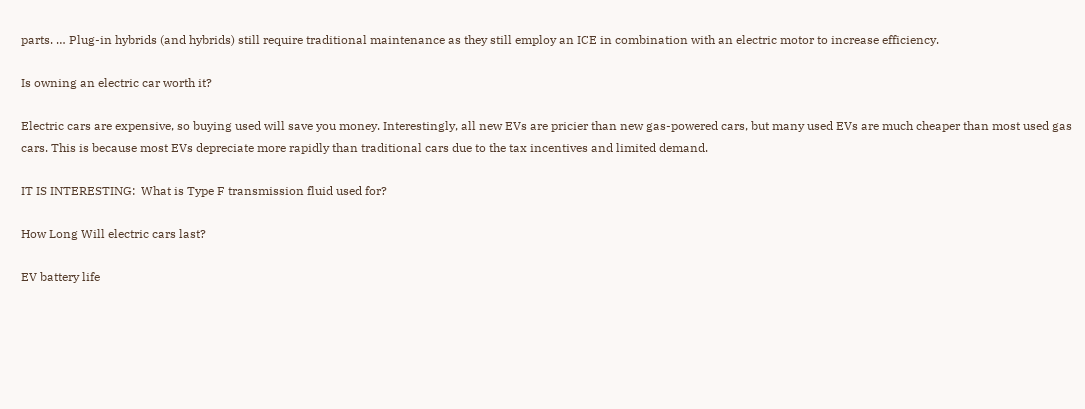parts. … Plug-in hybrids (and hybrids) still require traditional maintenance as they still employ an ICE in combination with an electric motor to increase efficiency.

Is owning an electric car worth it?

Electric cars are expensive, so buying used will save you money. Interestingly, all new EVs are pricier than new gas-powered cars, but many used EVs are much cheaper than most used gas cars. This is because most EVs depreciate more rapidly than traditional cars due to the tax incentives and limited demand.

IT IS INTERESTING:  What is Type F transmission fluid used for?

How Long Will electric cars last?

EV battery life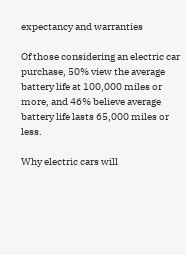expectancy and warranties

Of those considering an electric car purchase, 50% view the average battery life at 100,000 miles or more, and 46% believe average battery life lasts 65,000 miles or less.

Why electric cars will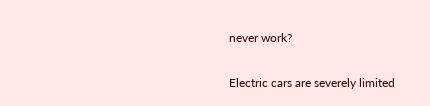never work?

Electric cars are severely limited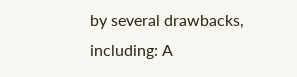by several drawbacks, including: A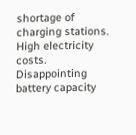shortage of charging stations. High electricity costs. Disappointing battery capacity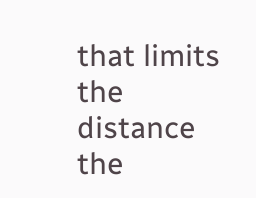that limits the distance the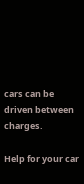cars can be driven between charges.

Help for your car